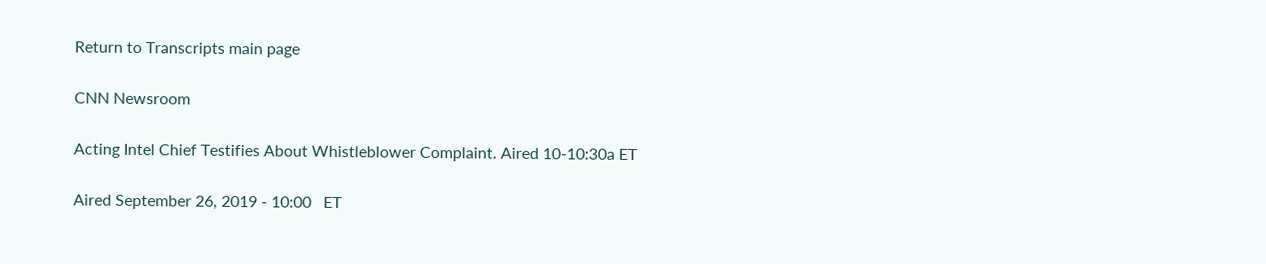Return to Transcripts main page

CNN Newsroom

Acting Intel Chief Testifies About Whistleblower Complaint. Aired 10-10:30a ET

Aired September 26, 2019 - 10:00   ET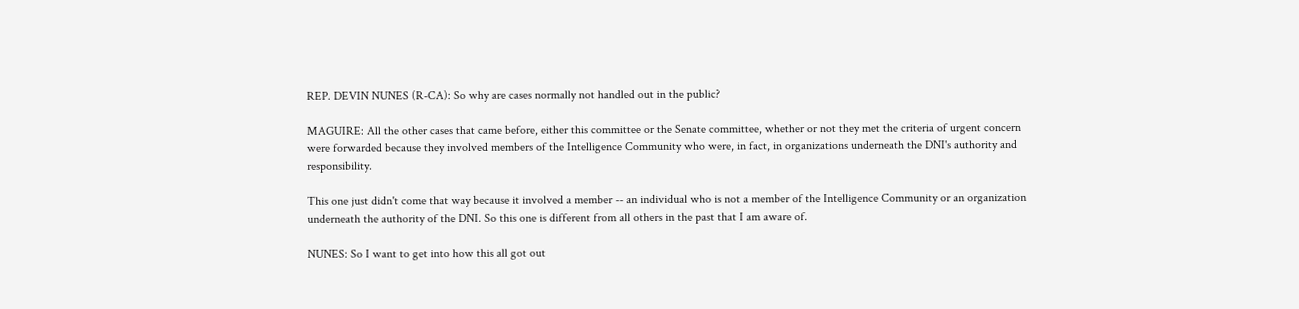REP. DEVIN NUNES (R-CA): So why are cases normally not handled out in the public?

MAGUIRE: All the other cases that came before, either this committee or the Senate committee, whether or not they met the criteria of urgent concern were forwarded because they involved members of the Intelligence Community who were, in fact, in organizations underneath the DNI's authority and responsibility.

This one just didn't come that way because it involved a member -- an individual who is not a member of the Intelligence Community or an organization underneath the authority of the DNI. So this one is different from all others in the past that I am aware of.

NUNES: So I want to get into how this all got out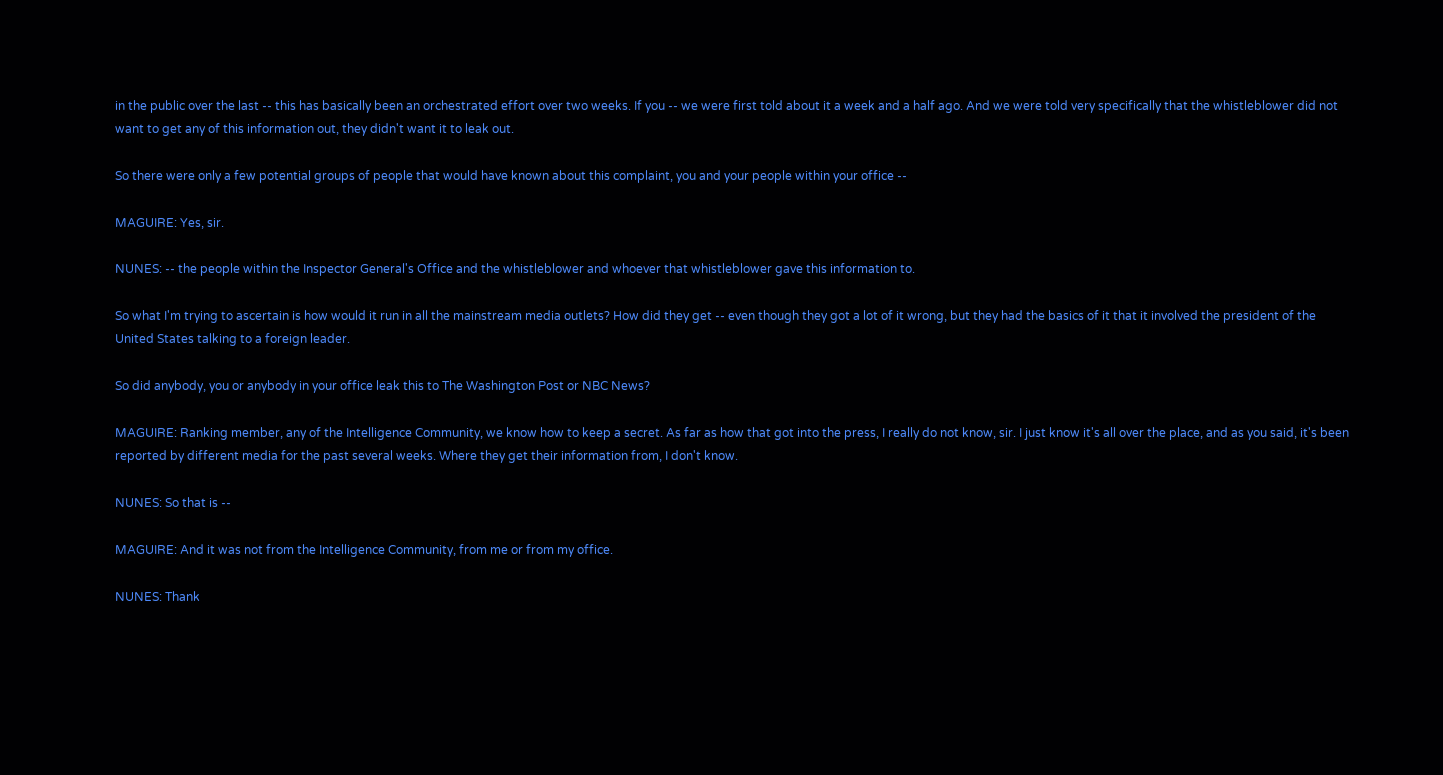in the public over the last -- this has basically been an orchestrated effort over two weeks. If you -- we were first told about it a week and a half ago. And we were told very specifically that the whistleblower did not want to get any of this information out, they didn't want it to leak out.

So there were only a few potential groups of people that would have known about this complaint, you and your people within your office --

MAGUIRE: Yes, sir.

NUNES: -- the people within the Inspector General's Office and the whistleblower and whoever that whistleblower gave this information to.

So what I'm trying to ascertain is how would it run in all the mainstream media outlets? How did they get -- even though they got a lot of it wrong, but they had the basics of it that it involved the president of the United States talking to a foreign leader.

So did anybody, you or anybody in your office leak this to The Washington Post or NBC News?

MAGUIRE: Ranking member, any of the Intelligence Community, we know how to keep a secret. As far as how that got into the press, I really do not know, sir. I just know it's all over the place, and as you said, it's been reported by different media for the past several weeks. Where they get their information from, I don't know.

NUNES: So that is --

MAGUIRE: And it was not from the Intelligence Community, from me or from my office.

NUNES: Thank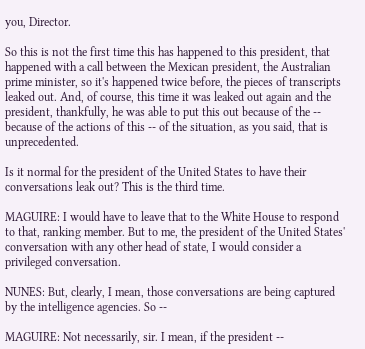you, Director.

So this is not the first time this has happened to this president, that happened with a call between the Mexican president, the Australian prime minister, so it's happened twice before, the pieces of transcripts leaked out. And, of course, this time it was leaked out again and the president, thankfully, he was able to put this out because of the -- because of the actions of this -- of the situation, as you said, that is unprecedented.

Is it normal for the president of the United States to have their conversations leak out? This is the third time.

MAGUIRE: I would have to leave that to the White House to respond to that, ranking member. But to me, the president of the United States' conversation with any other head of state, I would consider a privileged conversation.

NUNES: But, clearly, I mean, those conversations are being captured by the intelligence agencies. So --

MAGUIRE: Not necessarily, sir. I mean, if the president --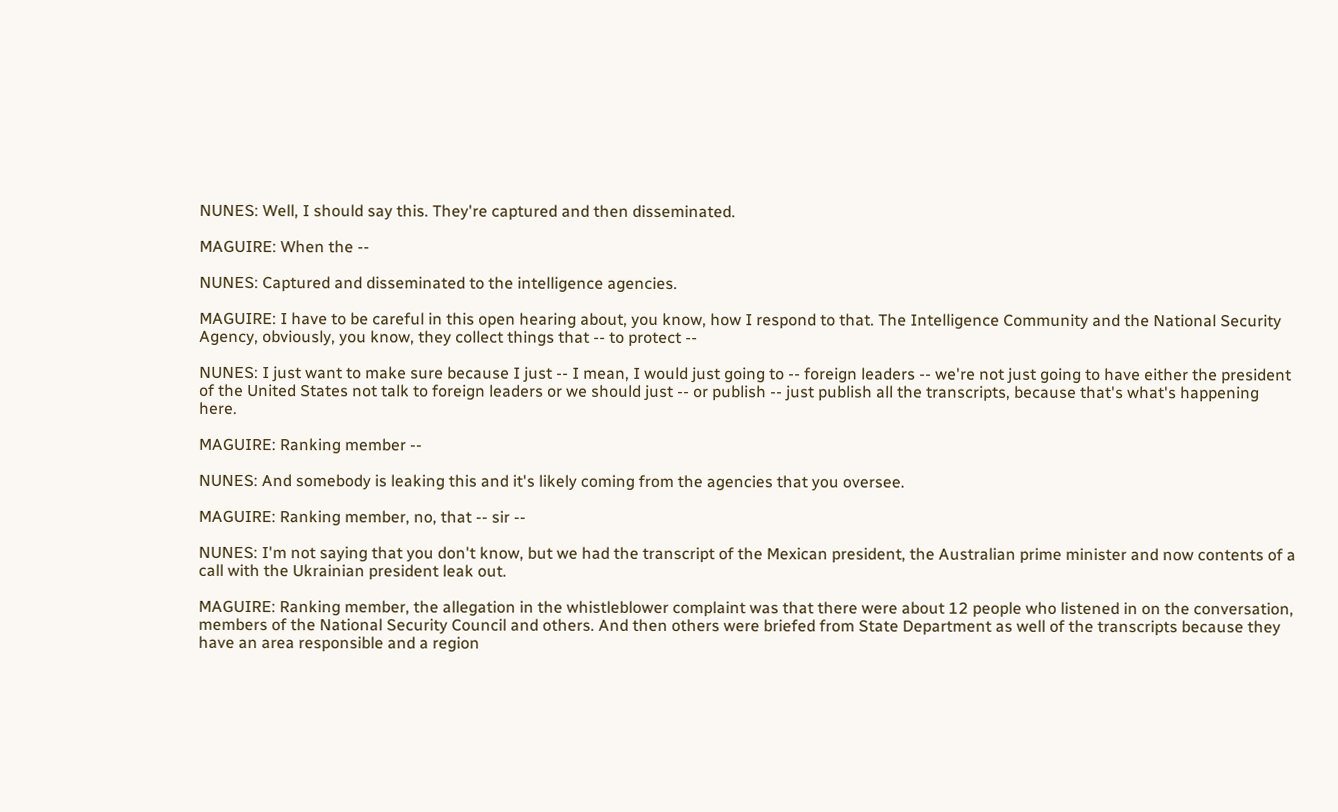NUNES: Well, I should say this. They're captured and then disseminated.

MAGUIRE: When the --

NUNES: Captured and disseminated to the intelligence agencies.

MAGUIRE: I have to be careful in this open hearing about, you know, how I respond to that. The Intelligence Community and the National Security Agency, obviously, you know, they collect things that -- to protect --

NUNES: I just want to make sure because I just -- I mean, I would just going to -- foreign leaders -- we're not just going to have either the president of the United States not talk to foreign leaders or we should just -- or publish -- just publish all the transcripts, because that's what's happening here.

MAGUIRE: Ranking member --

NUNES: And somebody is leaking this and it's likely coming from the agencies that you oversee.

MAGUIRE: Ranking member, no, that -- sir --

NUNES: I'm not saying that you don't know, but we had the transcript of the Mexican president, the Australian prime minister and now contents of a call with the Ukrainian president leak out.

MAGUIRE: Ranking member, the allegation in the whistleblower complaint was that there were about 12 people who listened in on the conversation, members of the National Security Council and others. And then others were briefed from State Department as well of the transcripts because they have an area responsible and a region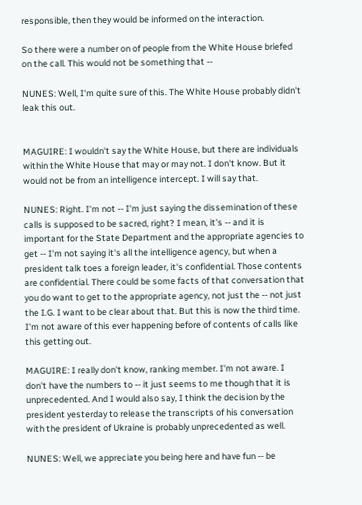responsible, then they would be informed on the interaction.

So there were a number on of people from the White House briefed on the call. This would not be something that --

NUNES: Well, I'm quite sure of this. The White House probably didn't leak this out.


MAGUIRE: I wouldn't say the White House, but there are individuals within the White House that may or may not. I don't know. But it would not be from an intelligence intercept. I will say that.

NUNES: Right. I'm not -- I'm just saying the dissemination of these calls is supposed to be sacred, right? I mean, it's -- and it is important for the State Department and the appropriate agencies to get -- I'm not saying it's all the intelligence agency, but when a president talk toes a foreign leader, it's confidential. Those contents are confidential. There could be some facts of that conversation that you do want to get to the appropriate agency, not just the -- not just the I.G. I want to be clear about that. But this is now the third time. I'm not aware of this ever happening before of contents of calls like this getting out.

MAGUIRE: I really don't know, ranking member. I'm not aware. I don't have the numbers to -- it just seems to me though that it is unprecedented. And I would also say, I think the decision by the president yesterday to release the transcripts of his conversation with the president of Ukraine is probably unprecedented as well.

NUNES: Well, we appreciate you being here and have fun -- be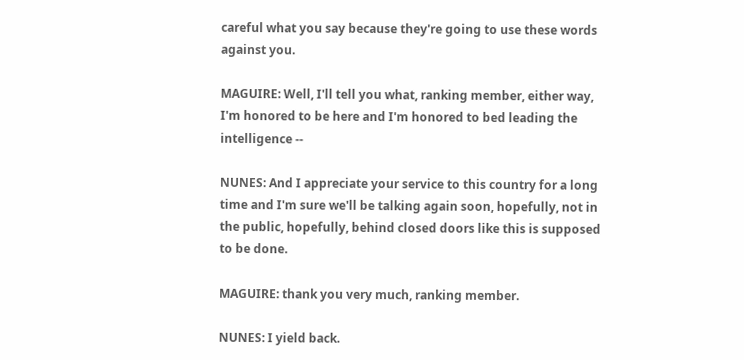careful what you say because they're going to use these words against you.

MAGUIRE: Well, I'll tell you what, ranking member, either way, I'm honored to be here and I'm honored to bed leading the intelligence --

NUNES: And I appreciate your service to this country for a long time and I'm sure we'll be talking again soon, hopefully, not in the public, hopefully, behind closed doors like this is supposed to be done.

MAGUIRE: thank you very much, ranking member.

NUNES: I yield back.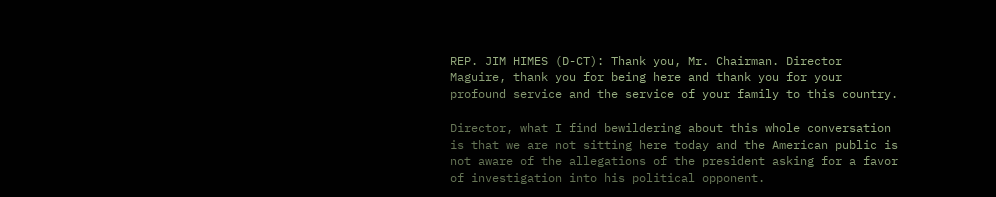REP. JIM HIMES (D-CT): Thank you, Mr. Chairman. Director Maguire, thank you for being here and thank you for your profound service and the service of your family to this country.

Director, what I find bewildering about this whole conversation is that we are not sitting here today and the American public is not aware of the allegations of the president asking for a favor of investigation into his political opponent.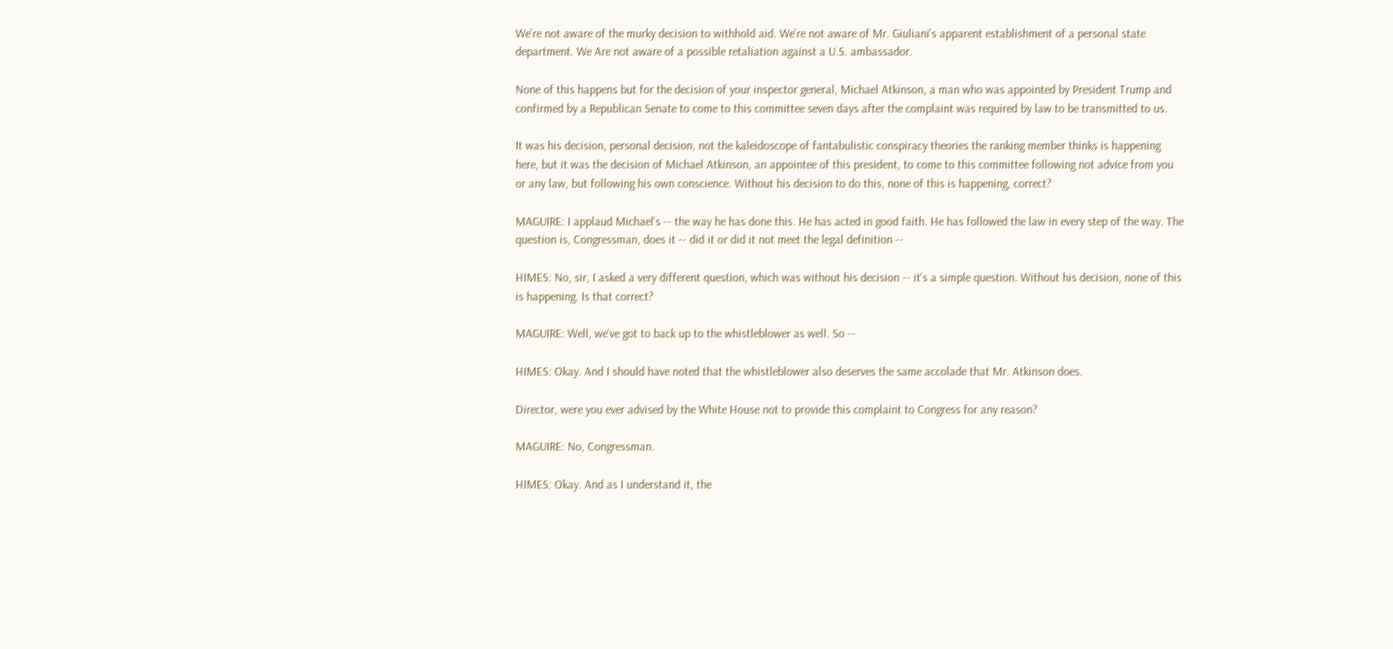We're not aware of the murky decision to withhold aid. We're not aware of Mr. Giuliani's apparent establishment of a personal state department. We Are not aware of a possible retaliation against a U.S. ambassador.

None of this happens but for the decision of your inspector general, Michael Atkinson, a man who was appointed by President Trump and confirmed by a Republican Senate to come to this committee seven days after the complaint was required by law to be transmitted to us.

It was his decision, personal decision, not the kaleidoscope of fantabulistic conspiracy theories the ranking member thinks is happening here, but it was the decision of Michael Atkinson, an appointee of this president, to come to this committee following not advice from you or any law, but following his own conscience. Without his decision to do this, none of this is happening, correct?

MAGUIRE: I applaud Michael's -- the way he has done this. He has acted in good faith. He has followed the law in every step of the way. The question is, Congressman, does it -- did it or did it not meet the legal definition --

HIMES: No, sir, I asked a very different question, which was without his decision -- it's a simple question. Without his decision, none of this is happening. Is that correct?

MAGUIRE: Well, we've got to back up to the whistleblower as well. So --

HIMES: Okay. And I should have noted that the whistleblower also deserves the same accolade that Mr. Atkinson does.

Director, were you ever advised by the White House not to provide this complaint to Congress for any reason?

MAGUIRE: No, Congressman.

HIMES: Okay. And as I understand it, the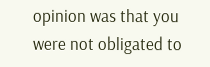opinion was that you were not obligated to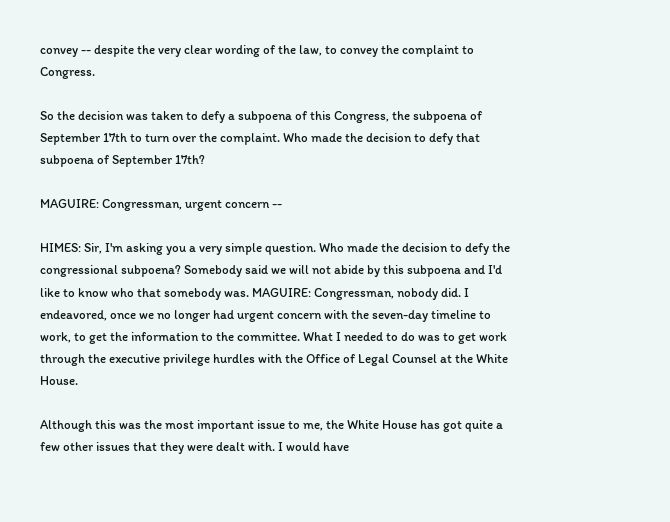convey -- despite the very clear wording of the law, to convey the complaint to Congress.

So the decision was taken to defy a subpoena of this Congress, the subpoena of September 17th to turn over the complaint. Who made the decision to defy that subpoena of September 17th?

MAGUIRE: Congressman, urgent concern --

HIMES: Sir, I'm asking you a very simple question. Who made the decision to defy the congressional subpoena? Somebody said we will not abide by this subpoena and I'd like to know who that somebody was. MAGUIRE: Congressman, nobody did. I endeavored, once we no longer had urgent concern with the seven-day timeline to work, to get the information to the committee. What I needed to do was to get work through the executive privilege hurdles with the Office of Legal Counsel at the White House.

Although this was the most important issue to me, the White House has got quite a few other issues that they were dealt with. I would have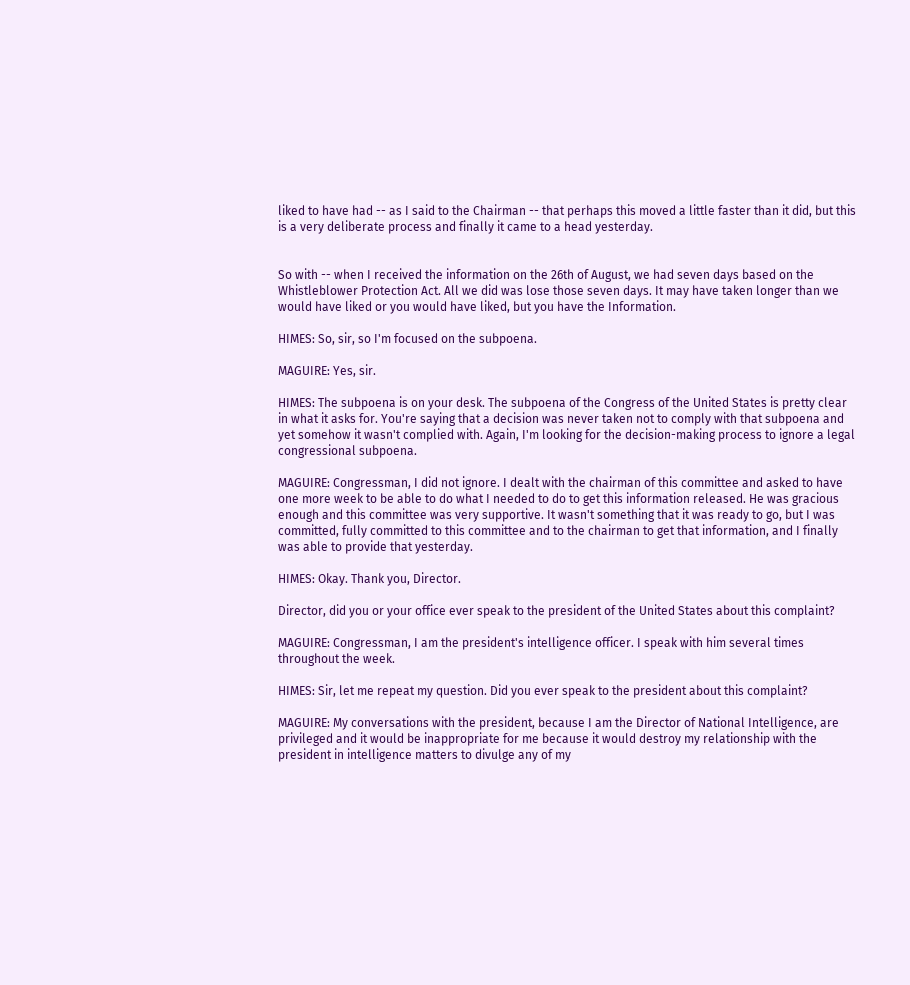liked to have had -- as I said to the Chairman -- that perhaps this moved a little faster than it did, but this is a very deliberate process and finally it came to a head yesterday.


So with -- when I received the information on the 26th of August, we had seven days based on the Whistleblower Protection Act. All we did was lose those seven days. It may have taken longer than we would have liked or you would have liked, but you have the Information.

HIMES: So, sir, so I'm focused on the subpoena.

MAGUIRE: Yes, sir.

HIMES: The subpoena is on your desk. The subpoena of the Congress of the United States is pretty clear in what it asks for. You're saying that a decision was never taken not to comply with that subpoena and yet somehow it wasn't complied with. Again, I'm looking for the decision-making process to ignore a legal congressional subpoena.

MAGUIRE: Congressman, I did not ignore. I dealt with the chairman of this committee and asked to have one more week to be able to do what I needed to do to get this information released. He was gracious enough and this committee was very supportive. It wasn't something that it was ready to go, but I was committed, fully committed to this committee and to the chairman to get that information, and I finally was able to provide that yesterday.

HIMES: Okay. Thank you, Director.

Director, did you or your office ever speak to the president of the United States about this complaint?

MAGUIRE: Congressman, I am the president's intelligence officer. I speak with him several times throughout the week.

HIMES: Sir, let me repeat my question. Did you ever speak to the president about this complaint?

MAGUIRE: My conversations with the president, because I am the Director of National Intelligence, are privileged and it would be inappropriate for me because it would destroy my relationship with the president in intelligence matters to divulge any of my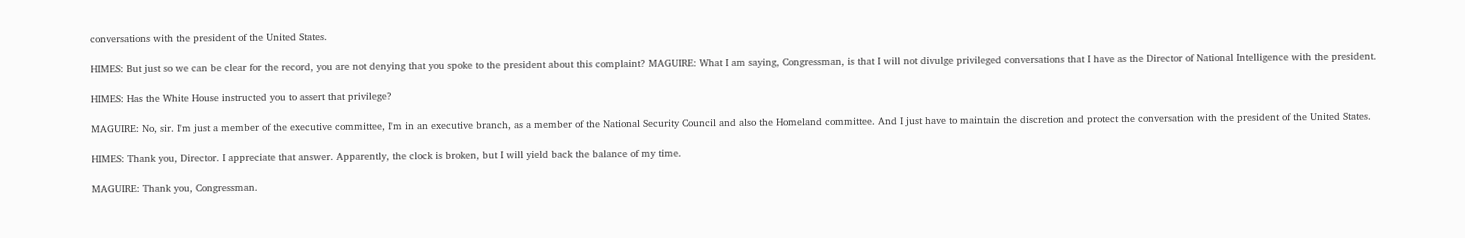conversations with the president of the United States.

HIMES: But just so we can be clear for the record, you are not denying that you spoke to the president about this complaint? MAGUIRE: What I am saying, Congressman, is that I will not divulge privileged conversations that I have as the Director of National Intelligence with the president.

HIMES: Has the White House instructed you to assert that privilege?

MAGUIRE: No, sir. I'm just a member of the executive committee, I'm in an executive branch, as a member of the National Security Council and also the Homeland committee. And I just have to maintain the discretion and protect the conversation with the president of the United States.

HIMES: Thank you, Director. I appreciate that answer. Apparently, the clock is broken, but I will yield back the balance of my time.

MAGUIRE: Thank you, Congressman.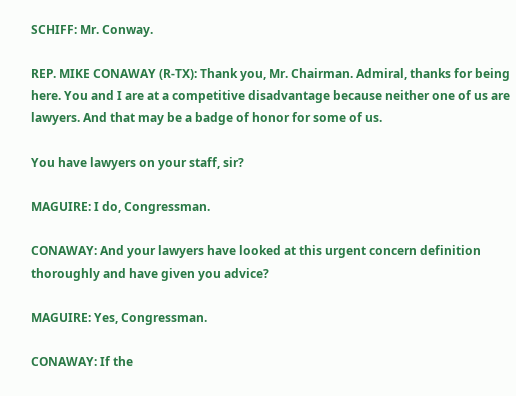SCHIFF: Mr. Conway.

REP. MIKE CONAWAY (R-TX): Thank you, Mr. Chairman. Admiral, thanks for being here. You and I are at a competitive disadvantage because neither one of us are lawyers. And that may be a badge of honor for some of us.

You have lawyers on your staff, sir?

MAGUIRE: I do, Congressman.

CONAWAY: And your lawyers have looked at this urgent concern definition thoroughly and have given you advice?

MAGUIRE: Yes, Congressman.

CONAWAY: If the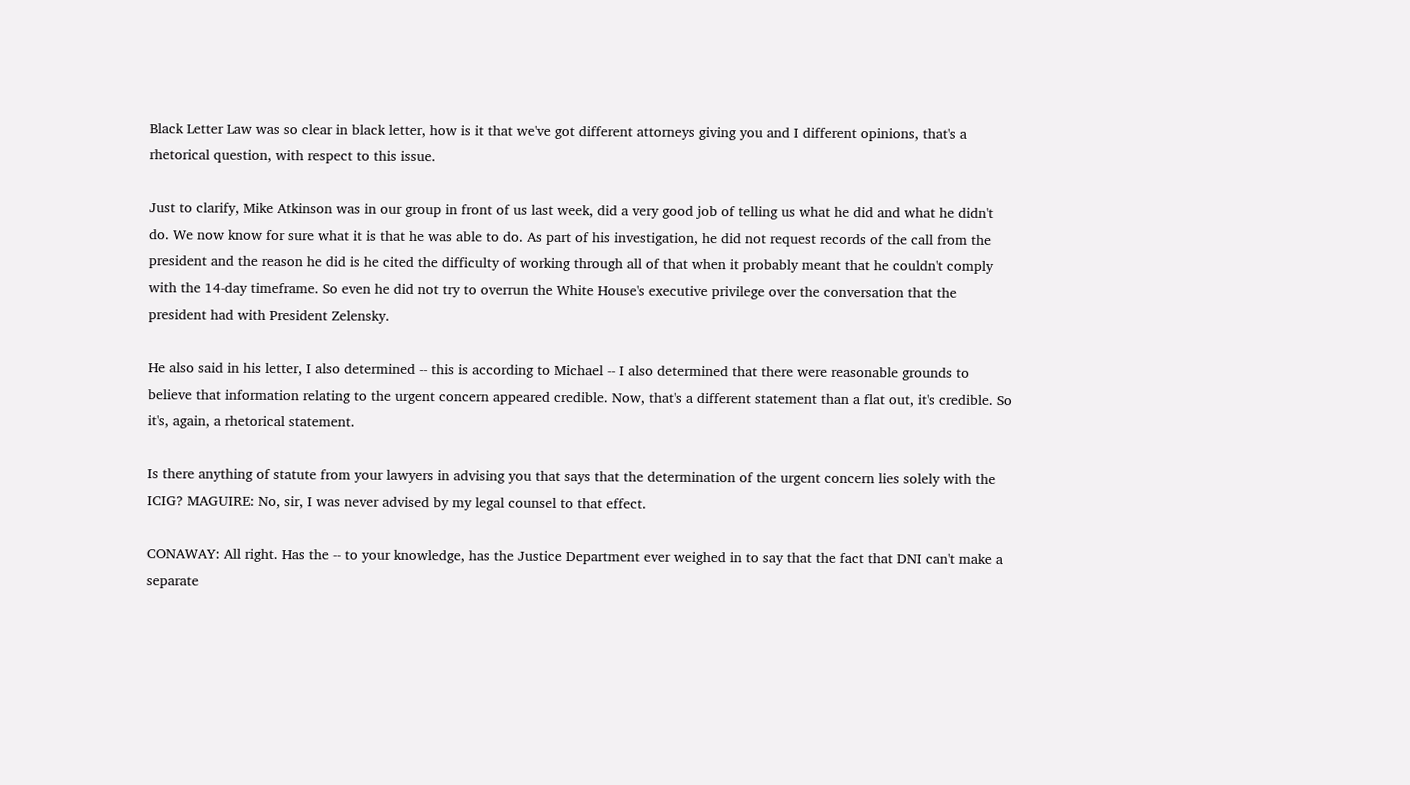Black Letter Law was so clear in black letter, how is it that we've got different attorneys giving you and I different opinions, that's a rhetorical question, with respect to this issue.

Just to clarify, Mike Atkinson was in our group in front of us last week, did a very good job of telling us what he did and what he didn't do. We now know for sure what it is that he was able to do. As part of his investigation, he did not request records of the call from the president and the reason he did is he cited the difficulty of working through all of that when it probably meant that he couldn't comply with the 14-day timeframe. So even he did not try to overrun the White House's executive privilege over the conversation that the president had with President Zelensky.

He also said in his letter, I also determined -- this is according to Michael -- I also determined that there were reasonable grounds to believe that information relating to the urgent concern appeared credible. Now, that's a different statement than a flat out, it's credible. So it's, again, a rhetorical statement.

Is there anything of statute from your lawyers in advising you that says that the determination of the urgent concern lies solely with the ICIG? MAGUIRE: No, sir, I was never advised by my legal counsel to that effect.

CONAWAY: All right. Has the -- to your knowledge, has the Justice Department ever weighed in to say that the fact that DNI can't make a separate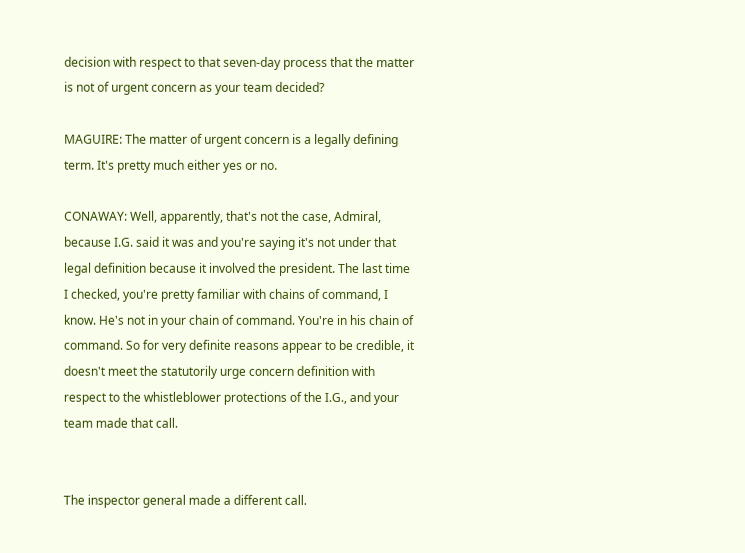decision with respect to that seven-day process that the matter is not of urgent concern as your team decided?

MAGUIRE: The matter of urgent concern is a legally defining term. It's pretty much either yes or no.

CONAWAY: Well, apparently, that's not the case, Admiral, because I.G. said it was and you're saying it's not under that legal definition because it involved the president. The last time I checked, you're pretty familiar with chains of command, I know. He's not in your chain of command. You're in his chain of command. So for very definite reasons appear to be credible, it doesn't meet the statutorily urge concern definition with respect to the whistleblower protections of the I.G., and your team made that call.


The inspector general made a different call.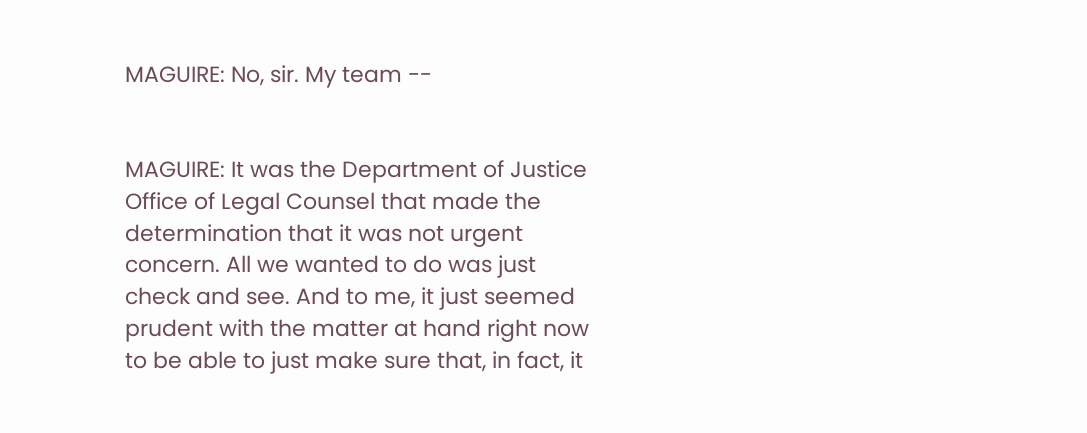MAGUIRE: No, sir. My team --


MAGUIRE: It was the Department of Justice Office of Legal Counsel that made the determination that it was not urgent concern. All we wanted to do was just check and see. And to me, it just seemed prudent with the matter at hand right now to be able to just make sure that, in fact, it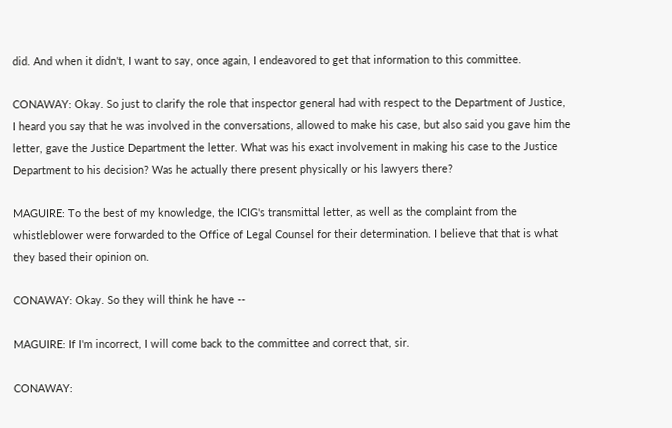did. And when it didn't, I want to say, once again, I endeavored to get that information to this committee.

CONAWAY: Okay. So just to clarify the role that inspector general had with respect to the Department of Justice, I heard you say that he was involved in the conversations, allowed to make his case, but also said you gave him the letter, gave the Justice Department the letter. What was his exact involvement in making his case to the Justice Department to his decision? Was he actually there present physically or his lawyers there?

MAGUIRE: To the best of my knowledge, the ICIG's transmittal letter, as well as the complaint from the whistleblower were forwarded to the Office of Legal Counsel for their determination. I believe that that is what they based their opinion on.

CONAWAY: Okay. So they will think he have --

MAGUIRE: If I'm incorrect, I will come back to the committee and correct that, sir.

CONAWAY: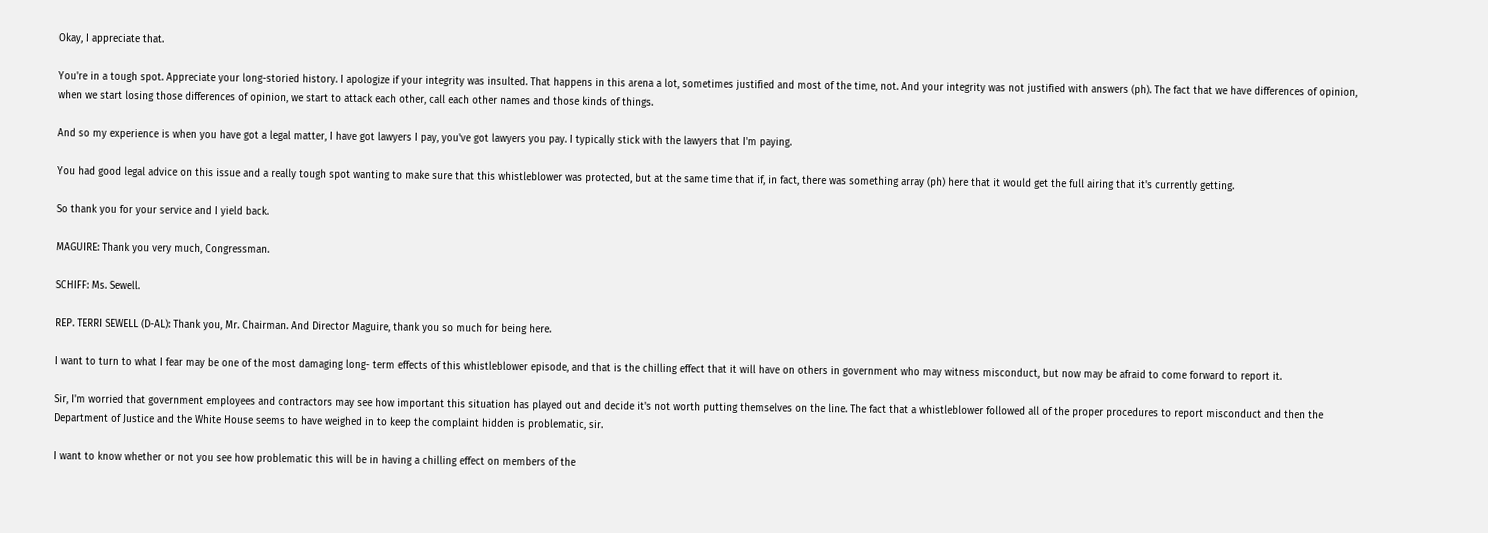Okay, I appreciate that.

You're in a tough spot. Appreciate your long-storied history. I apologize if your integrity was insulted. That happens in this arena a lot, sometimes justified and most of the time, not. And your integrity was not justified with answers (ph). The fact that we have differences of opinion, when we start losing those differences of opinion, we start to attack each other, call each other names and those kinds of things.

And so my experience is when you have got a legal matter, I have got lawyers I pay, you've got lawyers you pay. I typically stick with the lawyers that I'm paying.

You had good legal advice on this issue and a really tough spot wanting to make sure that this whistleblower was protected, but at the same time that if, in fact, there was something array (ph) here that it would get the full airing that it's currently getting.

So thank you for your service and I yield back.

MAGUIRE: Thank you very much, Congressman.

SCHIFF: Ms. Sewell.

REP. TERRI SEWELL (D-AL): Thank you, Mr. Chairman. And Director Maguire, thank you so much for being here.

I want to turn to what I fear may be one of the most damaging long- term effects of this whistleblower episode, and that is the chilling effect that it will have on others in government who may witness misconduct, but now may be afraid to come forward to report it.

Sir, I'm worried that government employees and contractors may see how important this situation has played out and decide it's not worth putting themselves on the line. The fact that a whistleblower followed all of the proper procedures to report misconduct and then the Department of Justice and the White House seems to have weighed in to keep the complaint hidden is problematic, sir.

I want to know whether or not you see how problematic this will be in having a chilling effect on members of the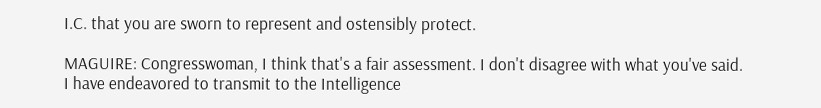I.C. that you are sworn to represent and ostensibly protect.

MAGUIRE: Congresswoman, I think that's a fair assessment. I don't disagree with what you've said. I have endeavored to transmit to the Intelligence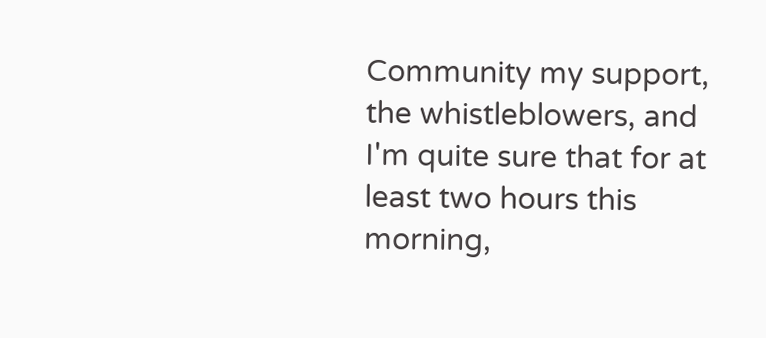Community my support, the whistleblowers, and I'm quite sure that for at least two hours this morning,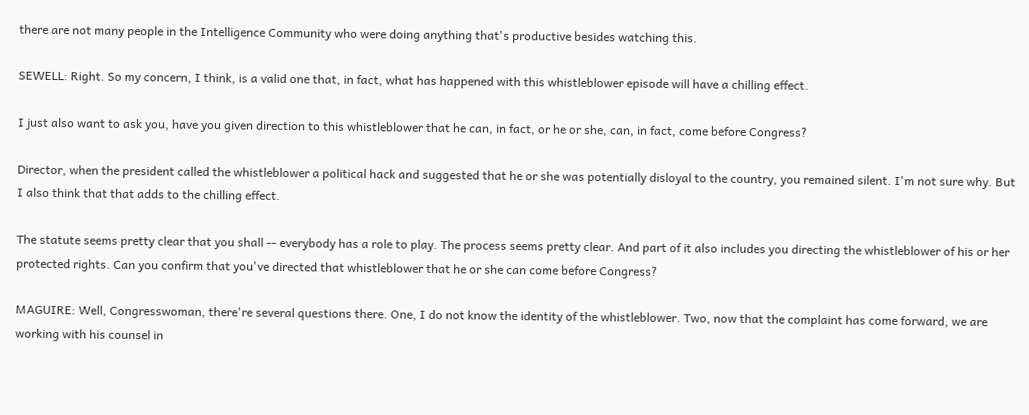there are not many people in the Intelligence Community who were doing anything that's productive besides watching this.

SEWELL: Right. So my concern, I think, is a valid one that, in fact, what has happened with this whistleblower episode will have a chilling effect.

I just also want to ask you, have you given direction to this whistleblower that he can, in fact, or he or she, can, in fact, come before Congress?

Director, when the president called the whistleblower a political hack and suggested that he or she was potentially disloyal to the country, you remained silent. I'm not sure why. But I also think that that adds to the chilling effect.

The statute seems pretty clear that you shall -- everybody has a role to play. The process seems pretty clear. And part of it also includes you directing the whistleblower of his or her protected rights. Can you confirm that you've directed that whistleblower that he or she can come before Congress?

MAGUIRE: Well, Congresswoman, there're several questions there. One, I do not know the identity of the whistleblower. Two, now that the complaint has come forward, we are working with his counsel in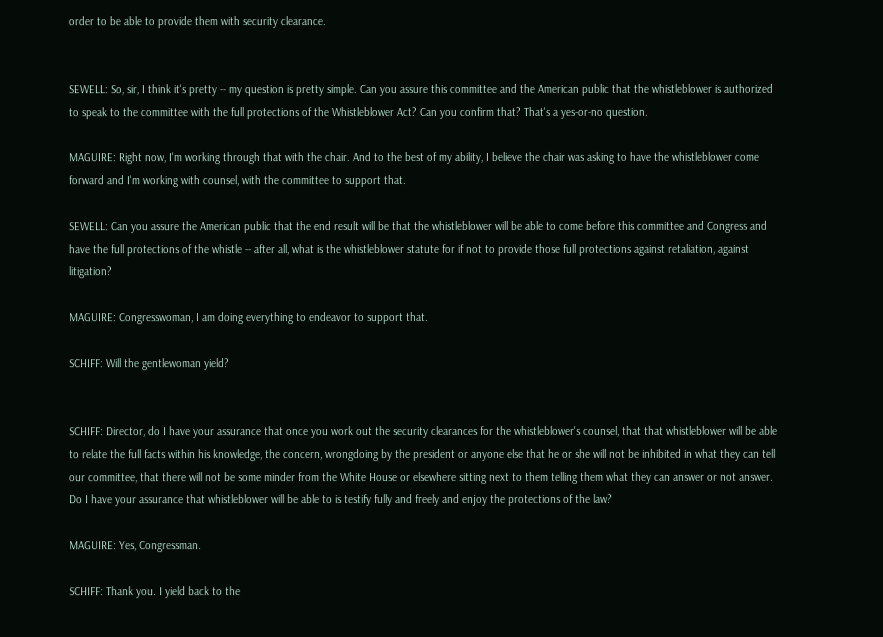order to be able to provide them with security clearance.


SEWELL: So, sir, I think it's pretty -- my question is pretty simple. Can you assure this committee and the American public that the whistleblower is authorized to speak to the committee with the full protections of the Whistleblower Act? Can you confirm that? That's a yes-or-no question.

MAGUIRE: Right now, I'm working through that with the chair. And to the best of my ability, I believe the chair was asking to have the whistleblower come forward and I'm working with counsel, with the committee to support that.

SEWELL: Can you assure the American public that the end result will be that the whistleblower will be able to come before this committee and Congress and have the full protections of the whistle -- after all, what is the whistleblower statute for if not to provide those full protections against retaliation, against litigation?

MAGUIRE: Congresswoman, I am doing everything to endeavor to support that.

SCHIFF: Will the gentlewoman yield?


SCHIFF: Director, do I have your assurance that once you work out the security clearances for the whistleblower's counsel, that that whistleblower will be able to relate the full facts within his knowledge, the concern, wrongdoing by the president or anyone else that he or she will not be inhibited in what they can tell our committee, that there will not be some minder from the White House or elsewhere sitting next to them telling them what they can answer or not answer. Do I have your assurance that whistleblower will be able to is testify fully and freely and enjoy the protections of the law?

MAGUIRE: Yes, Congressman.

SCHIFF: Thank you. I yield back to the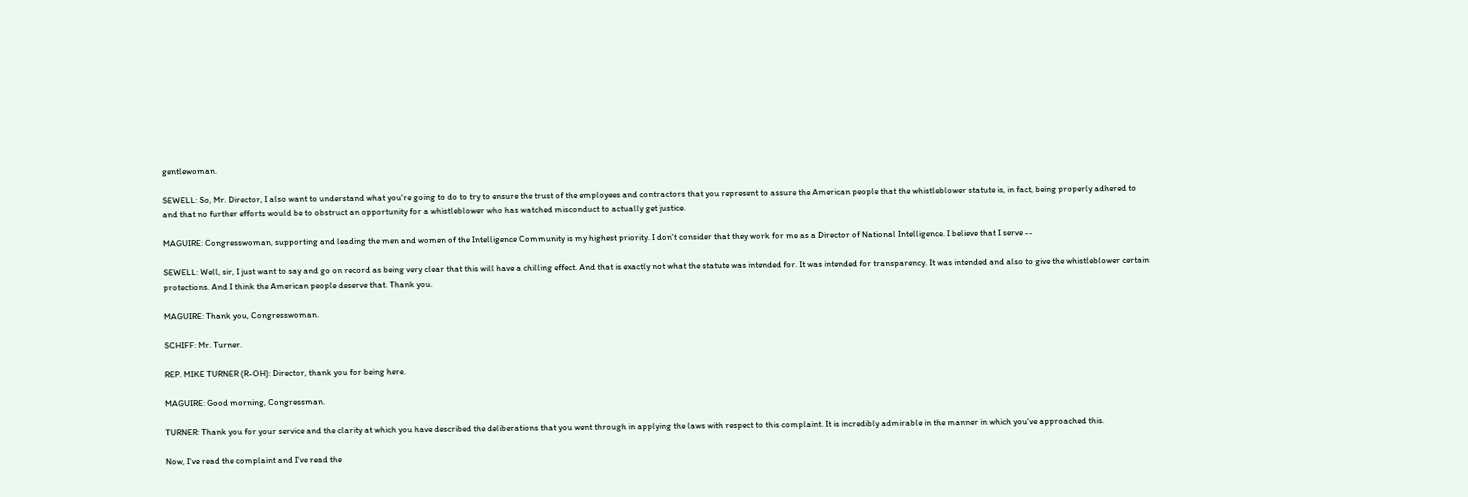gentlewoman.

SEWELL: So, Mr. Director, I also want to understand what you're going to do to try to ensure the trust of the employees and contractors that you represent to assure the American people that the whistleblower statute is, in fact, being properly adhered to and that no further efforts would be to obstruct an opportunity for a whistleblower who has watched misconduct to actually get justice.

MAGUIRE: Congresswoman, supporting and leading the men and women of the Intelligence Community is my highest priority. I don't consider that they work for me as a Director of National Intelligence. I believe that I serve --

SEWELL: Well, sir, I just want to say and go on record as being very clear that this will have a chilling effect. And that is exactly not what the statute was intended for. It was intended for transparency. It was intended and also to give the whistleblower certain protections. And I think the American people deserve that. Thank you.

MAGUIRE: Thank you, Congresswoman.

SCHIFF: Mr. Turner.

REP. MIKE TURNER (R-OH): Director, thank you for being here.

MAGUIRE: Good morning, Congressman.

TURNER: Thank you for your service and the clarity at which you have described the deliberations that you went through in applying the laws with respect to this complaint. It is incredibly admirable in the manner in which you've approached this.

Now, I've read the complaint and I've read the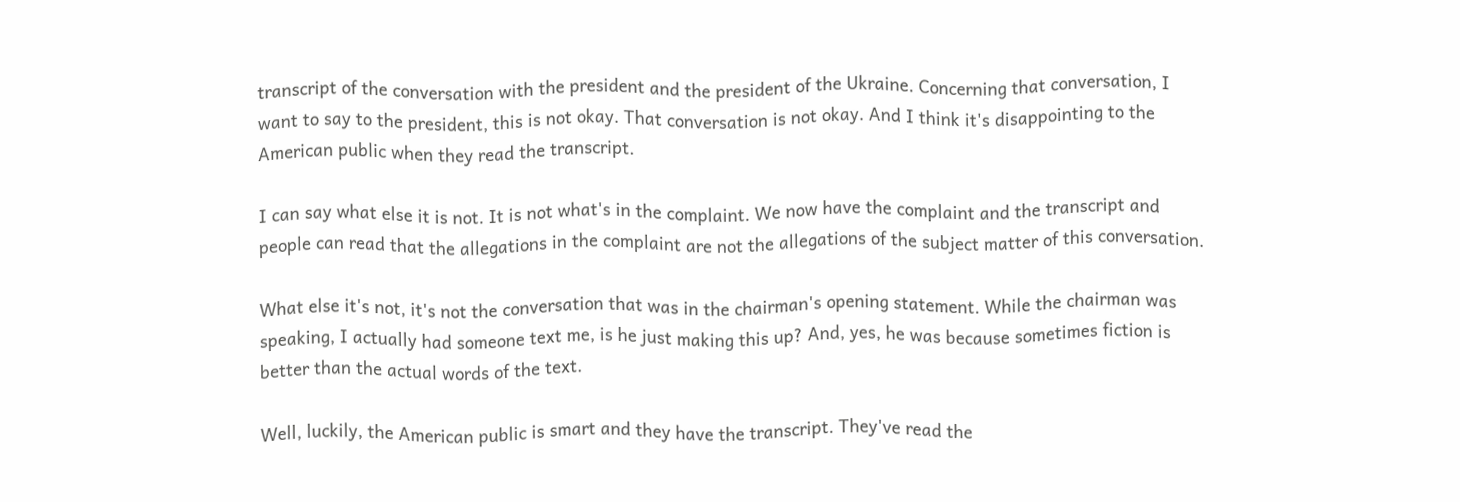transcript of the conversation with the president and the president of the Ukraine. Concerning that conversation, I want to say to the president, this is not okay. That conversation is not okay. And I think it's disappointing to the American public when they read the transcript.

I can say what else it is not. It is not what's in the complaint. We now have the complaint and the transcript and people can read that the allegations in the complaint are not the allegations of the subject matter of this conversation.

What else it's not, it's not the conversation that was in the chairman's opening statement. While the chairman was speaking, I actually had someone text me, is he just making this up? And, yes, he was because sometimes fiction is better than the actual words of the text.

Well, luckily, the American public is smart and they have the transcript. They've read the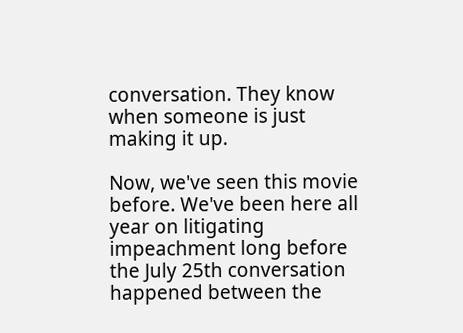conversation. They know when someone is just making it up.

Now, we've seen this movie before. We've been here all year on litigating impeachment long before the July 25th conversation happened between the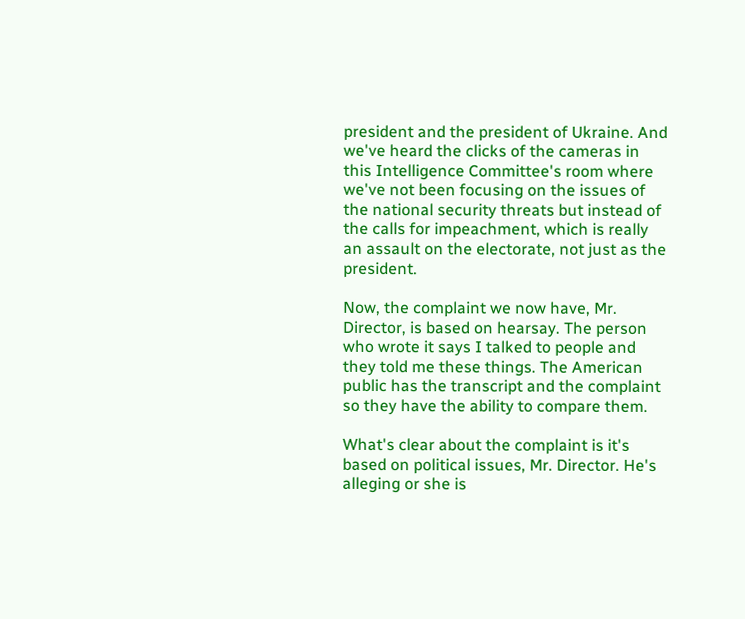president and the president of Ukraine. And we've heard the clicks of the cameras in this Intelligence Committee's room where we've not been focusing on the issues of the national security threats but instead of the calls for impeachment, which is really an assault on the electorate, not just as the president.

Now, the complaint we now have, Mr. Director, is based on hearsay. The person who wrote it says I talked to people and they told me these things. The American public has the transcript and the complaint so they have the ability to compare them.

What's clear about the complaint is it's based on political issues, Mr. Director. He's alleging or she is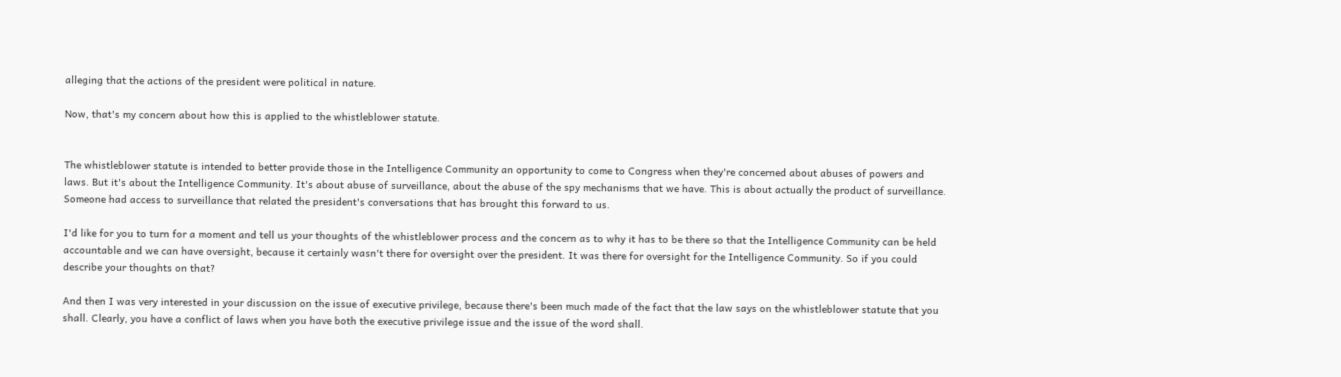alleging that the actions of the president were political in nature.

Now, that's my concern about how this is applied to the whistleblower statute.


The whistleblower statute is intended to better provide those in the Intelligence Community an opportunity to come to Congress when they're concerned about abuses of powers and laws. But it's about the Intelligence Community. It's about abuse of surveillance, about the abuse of the spy mechanisms that we have. This is about actually the product of surveillance. Someone had access to surveillance that related the president's conversations that has brought this forward to us.

I'd like for you to turn for a moment and tell us your thoughts of the whistleblower process and the concern as to why it has to be there so that the Intelligence Community can be held accountable and we can have oversight, because it certainly wasn't there for oversight over the president. It was there for oversight for the Intelligence Community. So if you could describe your thoughts on that?

And then I was very interested in your discussion on the issue of executive privilege, because there's been much made of the fact that the law says on the whistleblower statute that you shall. Clearly, you have a conflict of laws when you have both the executive privilege issue and the issue of the word shall.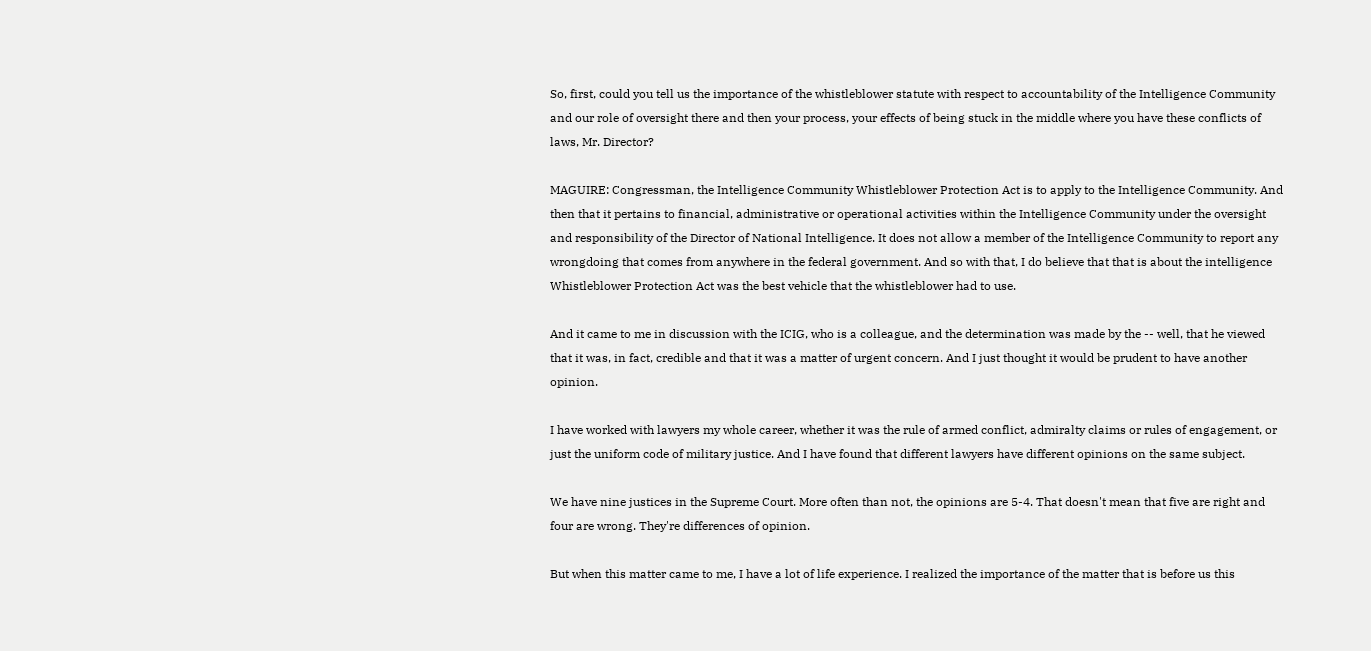So, first, could you tell us the importance of the whistleblower statute with respect to accountability of the Intelligence Community and our role of oversight there and then your process, your effects of being stuck in the middle where you have these conflicts of laws, Mr. Director?

MAGUIRE: Congressman, the Intelligence Community Whistleblower Protection Act is to apply to the Intelligence Community. And then that it pertains to financial, administrative or operational activities within the Intelligence Community under the oversight and responsibility of the Director of National Intelligence. It does not allow a member of the Intelligence Community to report any wrongdoing that comes from anywhere in the federal government. And so with that, I do believe that that is about the intelligence Whistleblower Protection Act was the best vehicle that the whistleblower had to use.

And it came to me in discussion with the ICIG, who is a colleague, and the determination was made by the -- well, that he viewed that it was, in fact, credible and that it was a matter of urgent concern. And I just thought it would be prudent to have another opinion.

I have worked with lawyers my whole career, whether it was the rule of armed conflict, admiralty claims or rules of engagement, or just the uniform code of military justice. And I have found that different lawyers have different opinions on the same subject.

We have nine justices in the Supreme Court. More often than not, the opinions are 5-4. That doesn't mean that five are right and four are wrong. They're differences of opinion.

But when this matter came to me, I have a lot of life experience. I realized the importance of the matter that is before us this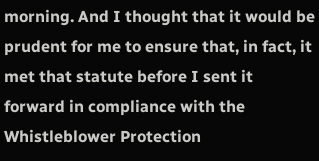morning. And I thought that it would be prudent for me to ensure that, in fact, it met that statute before I sent it forward in compliance with the Whistleblower Protection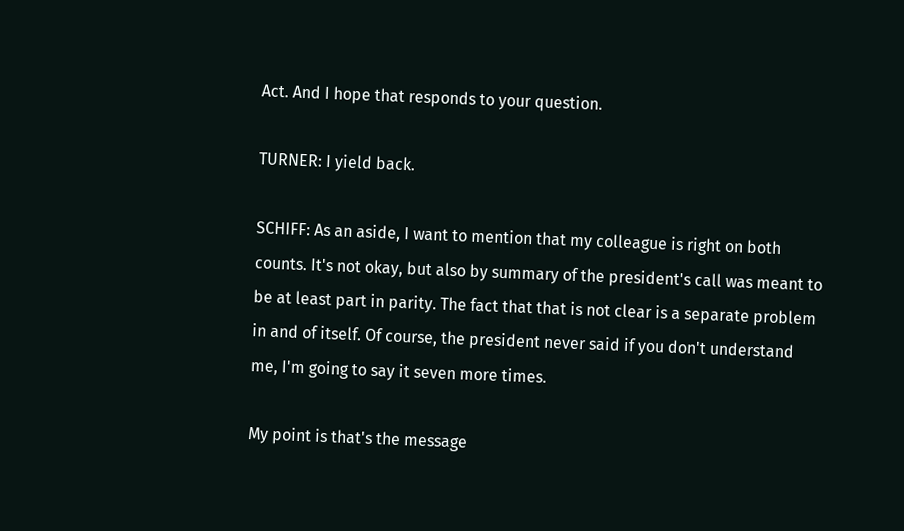Act. And I hope that responds to your question.

TURNER: I yield back.

SCHIFF: As an aside, I want to mention that my colleague is right on both counts. It's not okay, but also by summary of the president's call was meant to be at least part in parity. The fact that that is not clear is a separate problem in and of itself. Of course, the president never said if you don't understand me, I'm going to say it seven more times.

My point is that's the message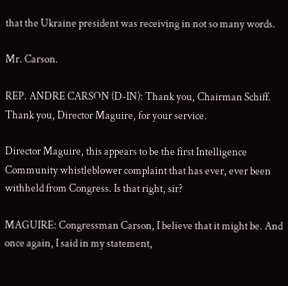that the Ukraine president was receiving in not so many words.

Mr. Carson.

REP. ANDRE CARSON (D-IN): Thank you, Chairman Schiff. Thank you, Director Maguire, for your service.

Director Maguire, this appears to be the first Intelligence Community whistleblower complaint that has ever, ever been withheld from Congress. Is that right, sir?

MAGUIRE: Congressman Carson, I believe that it might be. And once again, I said in my statement,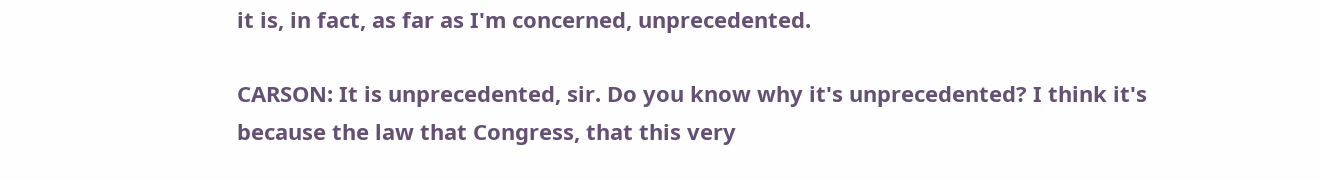it is, in fact, as far as I'm concerned, unprecedented.

CARSON: It is unprecedented, sir. Do you know why it's unprecedented? I think it's because the law that Congress, that this very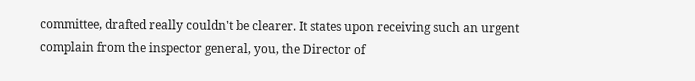committee, drafted really couldn't be clearer. It states upon receiving such an urgent complain from the inspector general, you, the Director of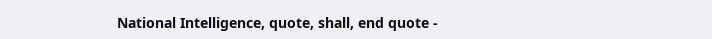National Intelligence, quote, shall, end quote -